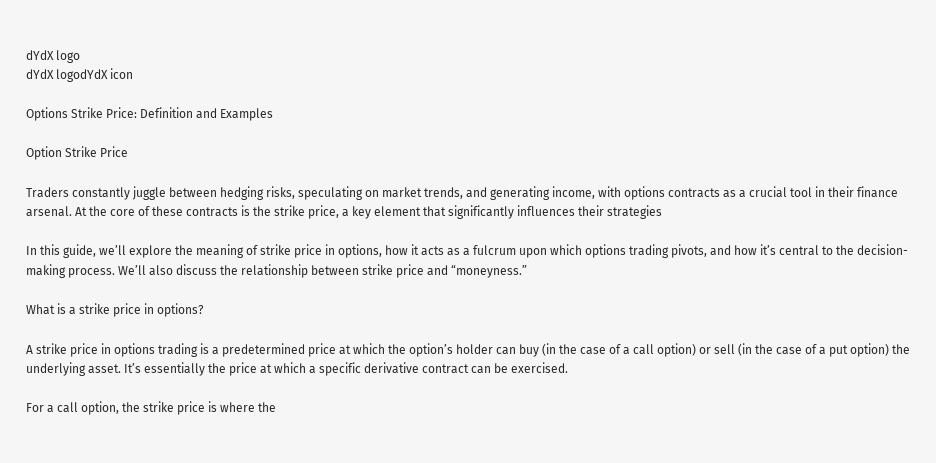dYdX logo
dYdX logodYdX icon

Options Strike Price: Definition and Examples

Option Strike Price

Traders constantly juggle between hedging risks, speculating on market trends, and generating income, with options contracts as a crucial tool in their finance arsenal. At the core of these contracts is the strike price, a key element that significantly influences their strategies

In this guide, we’ll explore the meaning of strike price in options, how it acts as a fulcrum upon which options trading pivots, and how it’s central to the decision-making process. We’ll also discuss the relationship between strike price and “moneyness.”

What is a strike price in options?

A strike price in options trading is a predetermined price at which the option’s holder can buy (in the case of a call option) or sell (in the case of a put option) the underlying asset. It’s essentially the price at which a specific derivative contract can be exercised.

For a call option, the strike price is where the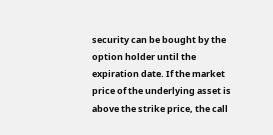security can be bought by the option holder until the expiration date. If the market price of the underlying asset is above the strike price, the call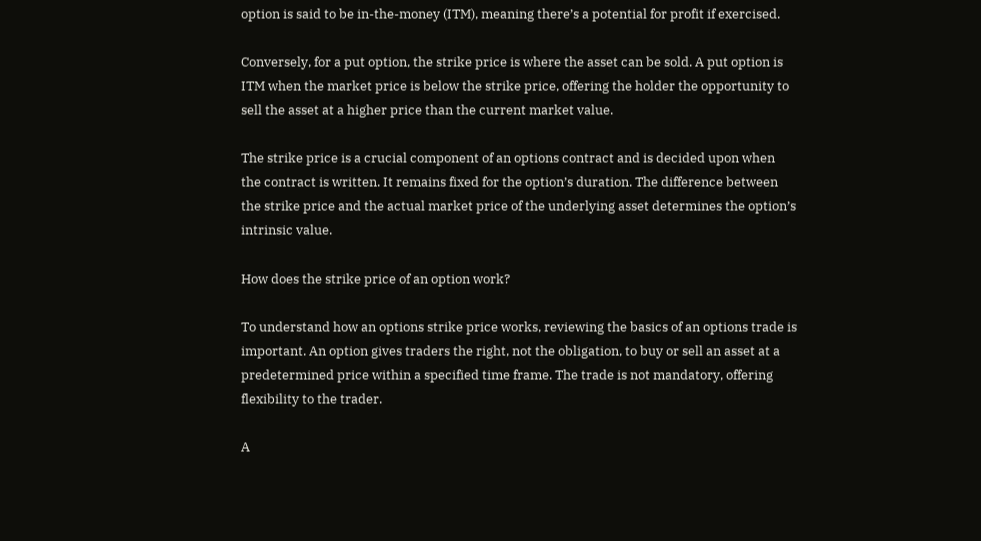option is said to be in-the-money (ITM), meaning there’s a potential for profit if exercised.

Conversely, for a put option, the strike price is where the asset can be sold. A put option is ITM when the market price is below the strike price, offering the holder the opportunity to sell the asset at a higher price than the current market value.

The strike price is a crucial component of an options contract and is decided upon when the contract is written. It remains fixed for the option’s duration. The difference between the strike price and the actual market price of the underlying asset determines the option’s intrinsic value.

How does the strike price of an option work?

To understand how an options strike price works, reviewing the basics of an options trade is important. An option gives traders the right, not the obligation, to buy or sell an asset at a predetermined price within a specified time frame. The trade is not mandatory, offering flexibility to the trader.

A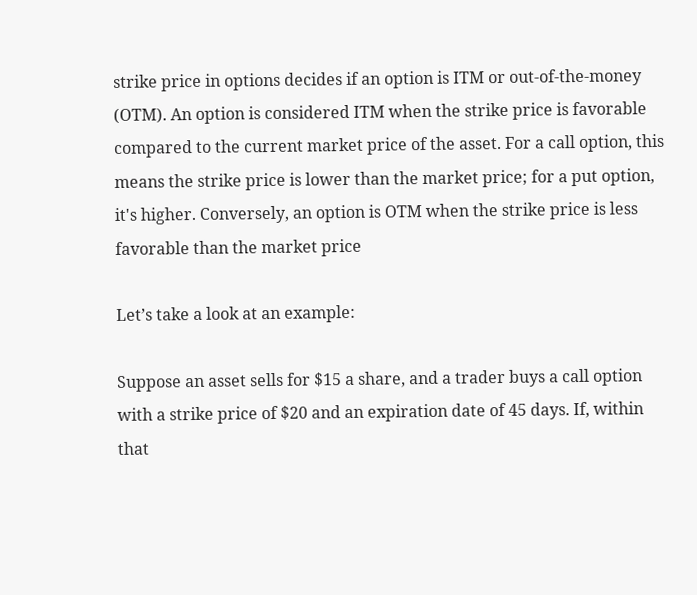strike price in options decides if an option is ITM or out-of-the-money (OTM). An option is considered ITM when the strike price is favorable compared to the current market price of the asset. For a call option, this means the strike price is lower than the market price; for a put option, it's higher. Conversely, an option is OTM when the strike price is less favorable than the market price

Let’s take a look at an example:

Suppose an asset sells for $15 a share, and a trader buys a call option with a strike price of $20 and an expiration date of 45 days. If, within that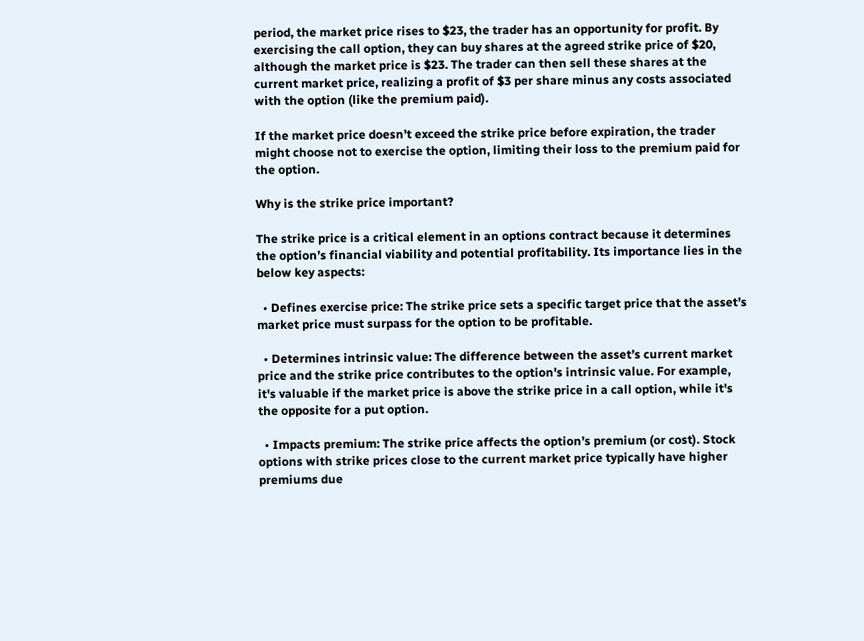period, the market price rises to $23, the trader has an opportunity for profit. By exercising the call option, they can buy shares at the agreed strike price of $20, although the market price is $23. The trader can then sell these shares at the current market price, realizing a profit of $3 per share minus any costs associated with the option (like the premium paid).

If the market price doesn’t exceed the strike price before expiration, the trader might choose not to exercise the option, limiting their loss to the premium paid for the option.

Why is the strike price important?

The strike price is a critical element in an options contract because it determines the option’s financial viability and potential profitability. Its importance lies in the below key aspects:

  • Defines exercise price: The strike price sets a specific target price that the asset’s market price must surpass for the option to be profitable.

  • Determines intrinsic value: The difference between the asset’s current market price and the strike price contributes to the option's intrinsic value. For example, it's valuable if the market price is above the strike price in a call option, while it's the opposite for a put option.

  • Impacts premium: The strike price affects the option’s premium (or cost). Stock options with strike prices close to the current market price typically have higher premiums due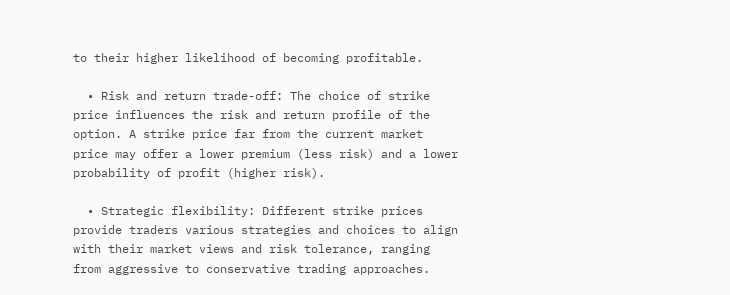to their higher likelihood of becoming profitable.

  • Risk and return trade-off: The choice of strike price influences the risk and return profile of the option. A strike price far from the current market price may offer a lower premium (less risk) and a lower probability of profit (higher risk).

  • Strategic flexibility: Different strike prices provide traders various strategies and choices to align with their market views and risk tolerance, ranging from aggressive to conservative trading approaches.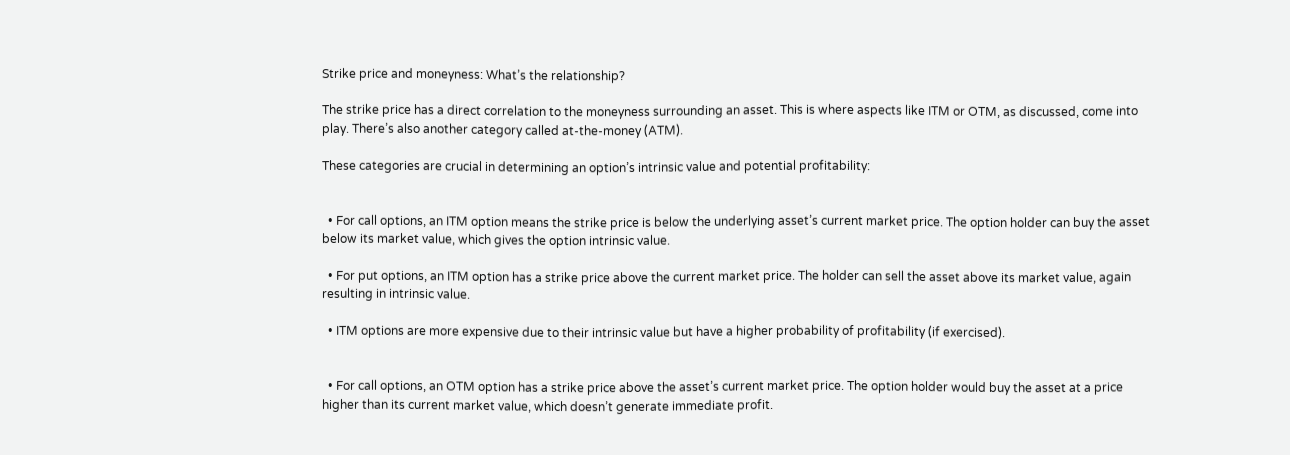Strike price and moneyness: What’s the relationship?

The strike price has a direct correlation to the moneyness surrounding an asset. This is where aspects like ITM or OTM, as discussed, come into play. There’s also another category called at-the-money (ATM).

These categories are crucial in determining an option’s intrinsic value and potential profitability:


  • For call options, an ITM option means the strike price is below the underlying asset’s current market price. The option holder can buy the asset below its market value, which gives the option intrinsic value.

  • For put options, an ITM option has a strike price above the current market price. The holder can sell the asset above its market value, again resulting in intrinsic value.

  • ITM options are more expensive due to their intrinsic value but have a higher probability of profitability (if exercised).


  • For call options, an OTM option has a strike price above the asset’s current market price. The option holder would buy the asset at a price higher than its current market value, which doesn’t generate immediate profit.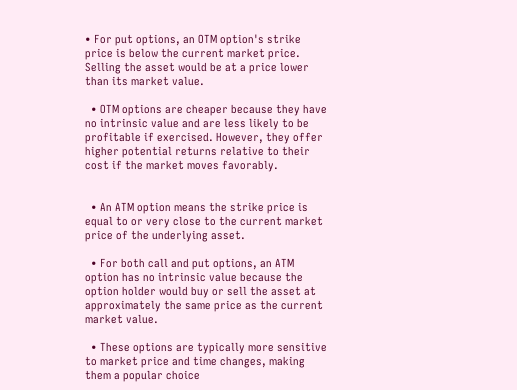• For put options, an OTM option's strike price is below the current market price. Selling the asset would be at a price lower than its market value.

  • OTM options are cheaper because they have no intrinsic value and are less likely to be profitable if exercised. However, they offer higher potential returns relative to their cost if the market moves favorably.


  • An ATM option means the strike price is equal to or very close to the current market price of the underlying asset.

  • For both call and put options, an ATM option has no intrinsic value because the option holder would buy or sell the asset at approximately the same price as the current market value.

  • These options are typically more sensitive to market price and time changes, making them a popular choice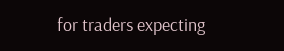for traders expecting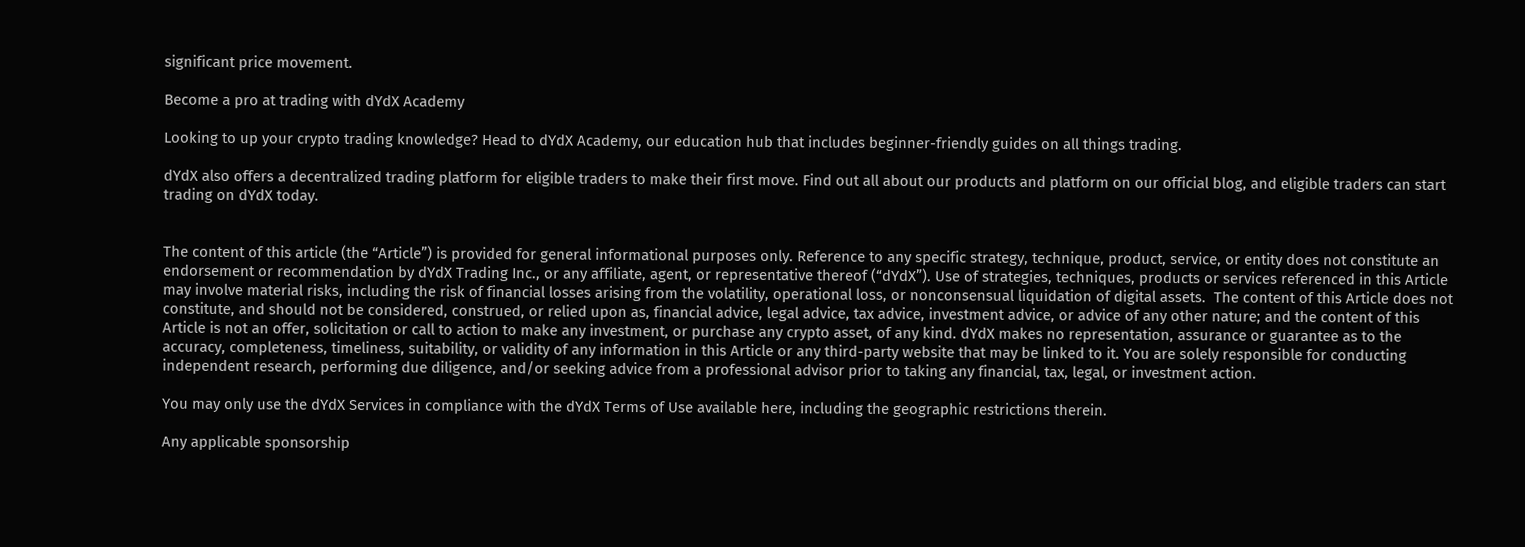significant price movement.

Become a pro at trading with dYdX Academy

Looking to up your crypto trading knowledge? Head to dYdX Academy, our education hub that includes beginner-friendly guides on all things trading.

dYdX also offers a decentralized trading platform for eligible traders to make their first move. Find out all about our products and platform on our official blog, and eligible traders can start trading on dYdX today.


The content of this article (the “Article”) is provided for general informational purposes only. Reference to any specific strategy, technique, product, service, or entity does not constitute an endorsement or recommendation by dYdX Trading Inc., or any affiliate, agent, or representative thereof (“dYdX”). Use of strategies, techniques, products or services referenced in this Article may involve material risks, including the risk of financial losses arising from the volatility, operational loss, or nonconsensual liquidation of digital assets.  The content of this Article does not constitute, and should not be considered, construed, or relied upon as, financial advice, legal advice, tax advice, investment advice, or advice of any other nature; and the content of this Article is not an offer, solicitation or call to action to make any investment, or purchase any crypto asset, of any kind. dYdX makes no representation, assurance or guarantee as to the accuracy, completeness, timeliness, suitability, or validity of any information in this Article or any third-party website that may be linked to it. You are solely responsible for conducting independent research, performing due diligence, and/or seeking advice from a professional advisor prior to taking any financial, tax, legal, or investment action.

You may only use the dYdX Services in compliance with the dYdX Terms of Use available here, including the geographic restrictions therein.

Any applicable sponsorship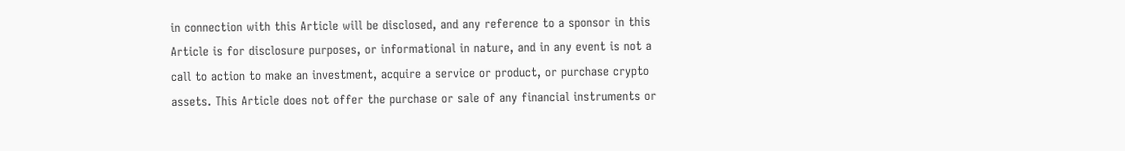in connection with this Article will be disclosed, and any reference to a sponsor in this Article is for disclosure purposes, or informational in nature, and in any event is not a call to action to make an investment, acquire a service or product, or purchase crypto assets. This Article does not offer the purchase or sale of any financial instruments or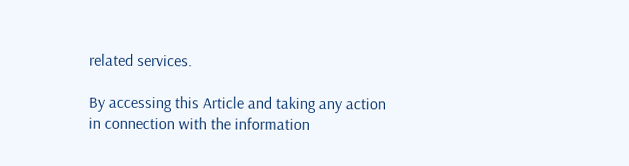related services.

By accessing this Article and taking any action in connection with the information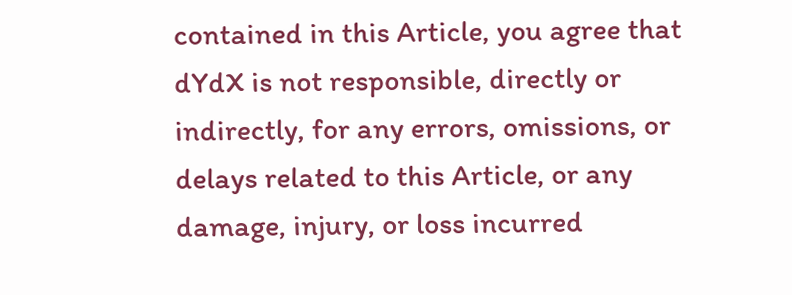contained in this Article, you agree that dYdX is not responsible, directly or indirectly, for any errors, omissions, or delays related to this Article, or any damage, injury, or loss incurred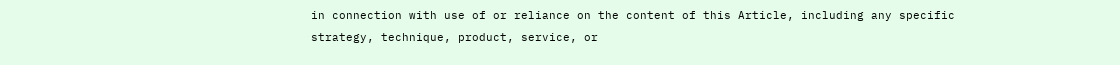in connection with use of or reliance on the content of this Article, including any specific strategy, technique, product, service, or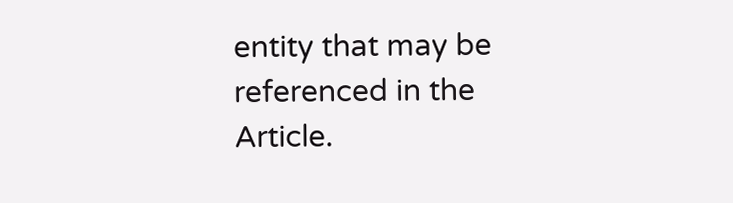entity that may be referenced in the Article.